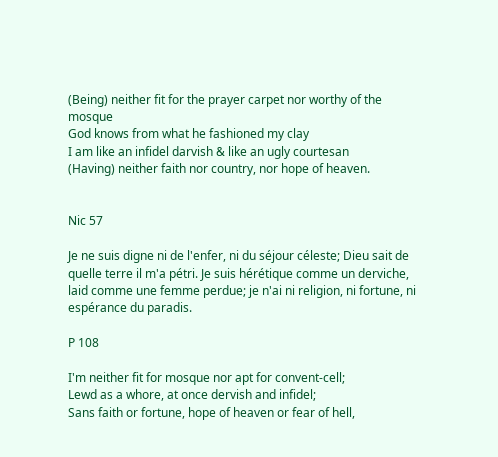(Being) neither fit for the prayer carpet nor worthy of the mosque
God knows from what he fashioned my clay
I am like an infidel darvish & like an ugly courtesan
(Having) neither faith nor country, nor hope of heaven.


Nic 57

Je ne suis digne ni de l'enfer, ni du séjour céleste; Dieu sait de quelle terre il m'a pétri. Je suis hérétique comme un derviche, laid comme une femme perdue; je n'ai ni religion, ni fortune, ni espérance du paradis.

P 108

I'm neither fit for mosque nor apt for convent-cell;
Lewd as a whore, at once dervish and infidel;
Sans faith or fortune, hope of heaven or fear of hell,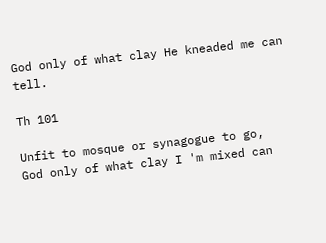God only of what clay He kneaded me can tell.

Th 101

Unfit to mosque or synagogue to go,
God only of what clay I 'm mixed can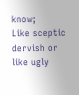know;
Like sceptic dervish or like ugly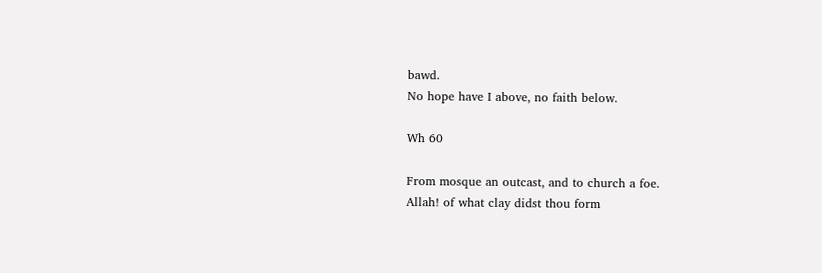bawd.
No hope have I above, no faith below.

Wh 60

From mosque an outcast, and to church a foe.
Allah! of what clay didst thou form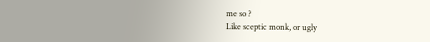me so ?
Like sceptic monk, or ugly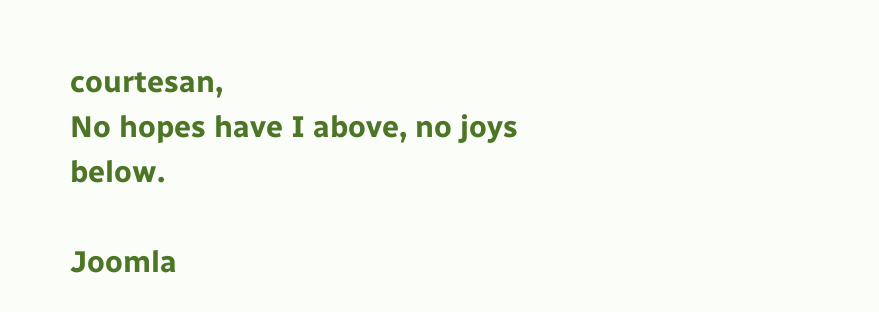courtesan,
No hopes have I above, no joys below.

Joomla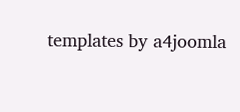templates by a4joomla